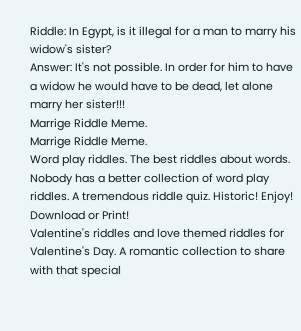Riddle: In Egypt, is it illegal for a man to marry his widow's sister?
Answer: It's not possible. In order for him to have a widow he would have to be dead, let alone marry her sister!!!
Marrige Riddle Meme.
Marrige Riddle Meme.
Word play riddles. The best riddles about words. Nobody has a better collection of word play riddles. A tremendous riddle quiz. Historic! Enjoy! Download or Print!
Valentine's riddles and love themed riddles for Valentine's Day. A romantic collection to share with that special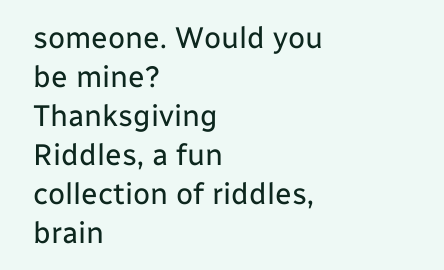someone. Would you be mine?
Thanksgiving Riddles, a fun collection of riddles, brain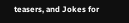teasers, and Jokes for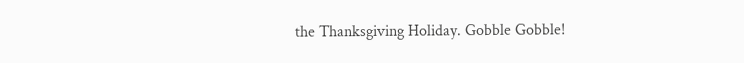the Thanksgiving Holiday. Gobble Gobble!